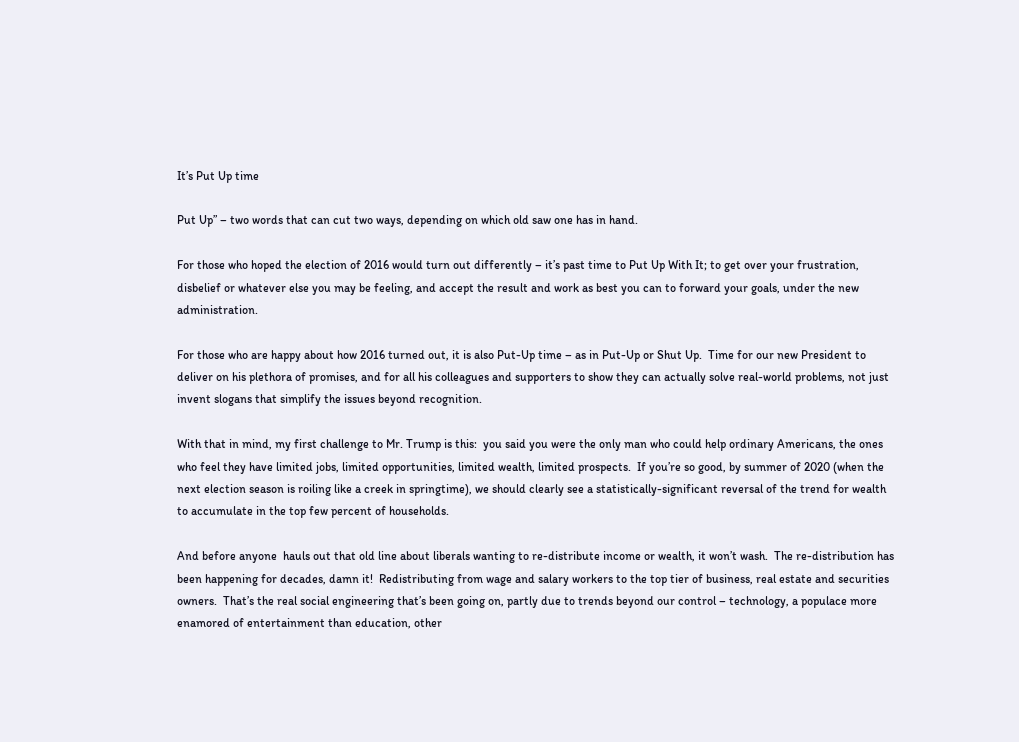It’s Put Up time

Put Up” – two words that can cut two ways, depending on which old saw one has in hand.

For those who hoped the election of 2016 would turn out differently – it’s past time to Put Up With It; to get over your frustration, disbelief or whatever else you may be feeling, and accept the result and work as best you can to forward your goals, under the new administration.

For those who are happy about how 2016 turned out, it is also Put-Up time – as in Put-Up or Shut Up.  Time for our new President to deliver on his plethora of promises, and for all his colleagues and supporters to show they can actually solve real-world problems, not just invent slogans that simplify the issues beyond recognition.

With that in mind, my first challenge to Mr. Trump is this:  you said you were the only man who could help ordinary Americans, the ones who feel they have limited jobs, limited opportunities, limited wealth, limited prospects.  If you’re so good, by summer of 2020 (when the next election season is roiling like a creek in springtime), we should clearly see a statistically-significant reversal of the trend for wealth to accumulate in the top few percent of households.

And before anyone  hauls out that old line about liberals wanting to re-distribute income or wealth, it won’t wash.  The re-distribution has been happening for decades, damn it!  Redistributing from wage and salary workers to the top tier of business, real estate and securities owners.  That’s the real social engineering that’s been going on, partly due to trends beyond our control – technology, a populace more enamored of entertainment than education, other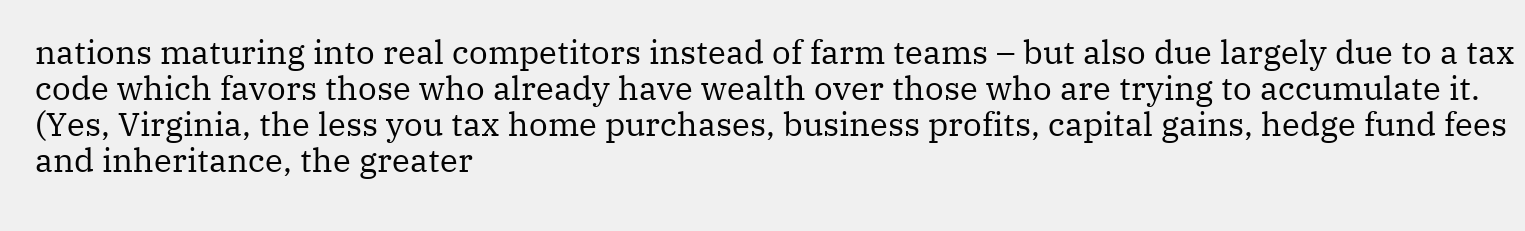nations maturing into real competitors instead of farm teams – but also due largely due to a tax code which favors those who already have wealth over those who are trying to accumulate it.  (Yes, Virginia, the less you tax home purchases, business profits, capital gains, hedge fund fees and inheritance, the greater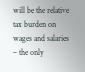will be the relative tax burden on wages and salaries – the only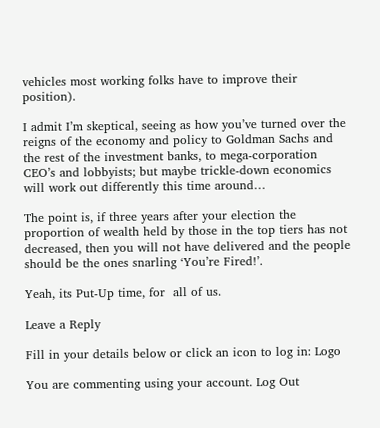vehicles most working folks have to improve their position).

I admit I’m skeptical, seeing as how you’ve turned over the reigns of the economy and policy to Goldman Sachs and the rest of the investment banks, to mega-corporation CEO’s and lobbyists; but maybe trickle-down economics will work out differently this time around…

The point is, if three years after your election the proportion of wealth held by those in the top tiers has not decreased, then you will not have delivered and the people should be the ones snarling ‘You’re Fired!’.

Yeah, its Put-Up time, for  all of us.

Leave a Reply

Fill in your details below or click an icon to log in: Logo

You are commenting using your account. Log Out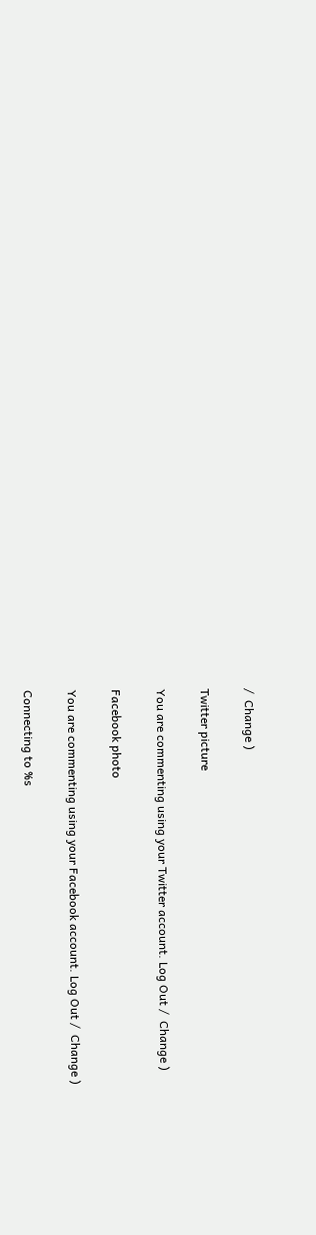/  Change )

Twitter picture

You are commenting using your Twitter account. Log Out /  Change )

Facebook photo

You are commenting using your Facebook account. Log Out /  Change )

Connecting to %s